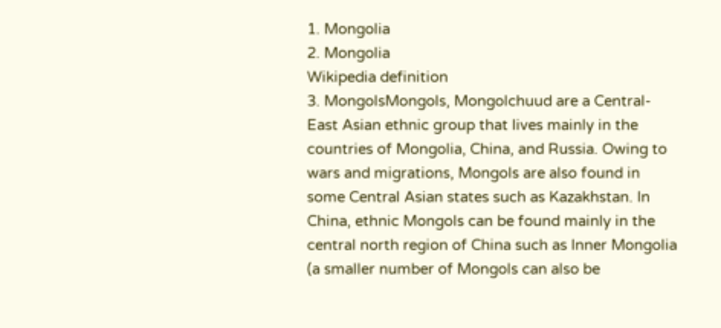1. Mongolia
2. Mongolia
Wikipedia definition
3. MongolsMongols, Mongolchuud are a Central-East Asian ethnic group that lives mainly in the countries of Mongolia, China, and Russia. Owing to wars and migrations, Mongols are also found in some Central Asian states such as Kazakhstan. In China, ethnic Mongols can be found mainly in the central north region of China such as Inner Mongolia (a smaller number of Mongols can also be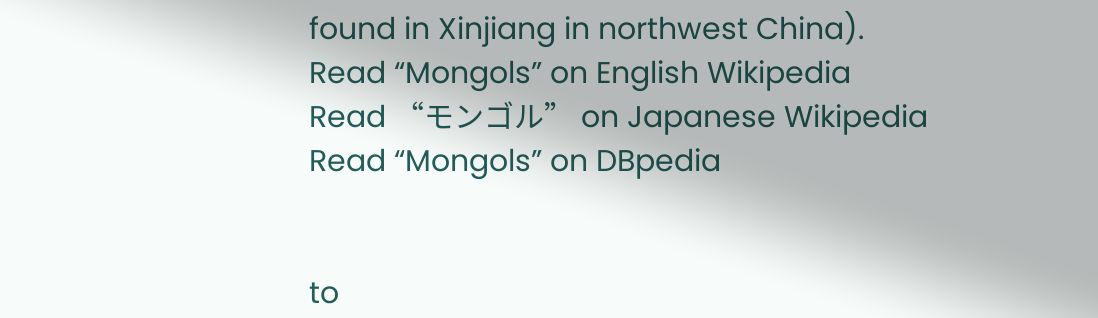found in Xinjiang in northwest China).
Read “Mongols” on English Wikipedia
Read “モンゴル” on Japanese Wikipedia
Read “Mongols” on DBpedia


to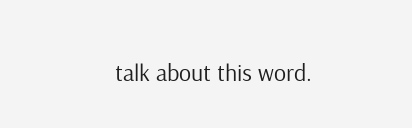talk about this word.